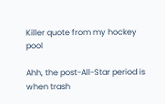Killer quote from my hockey pool

Ahh, the post-All-Star period is when trash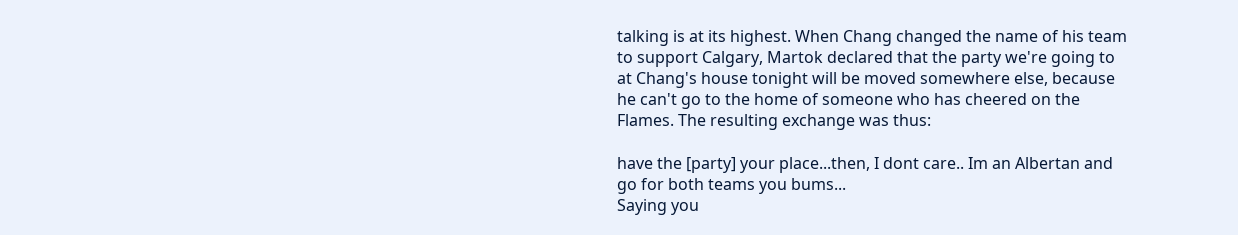talking is at its highest. When Chang changed the name of his team to support Calgary, Martok declared that the party we're going to at Chang's house tonight will be moved somewhere else, because he can't go to the home of someone who has cheered on the Flames. The resulting exchange was thus:

have the [party] your place...then, I dont care.. Im an Albertan and go for both teams you bums...
Saying you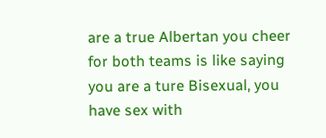are a true Albertan you cheer for both teams is like saying you are a ture Bisexual, you have sex with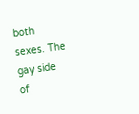both sexes. The gay side of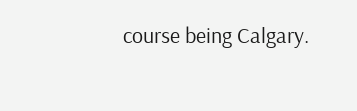course being Calgary.